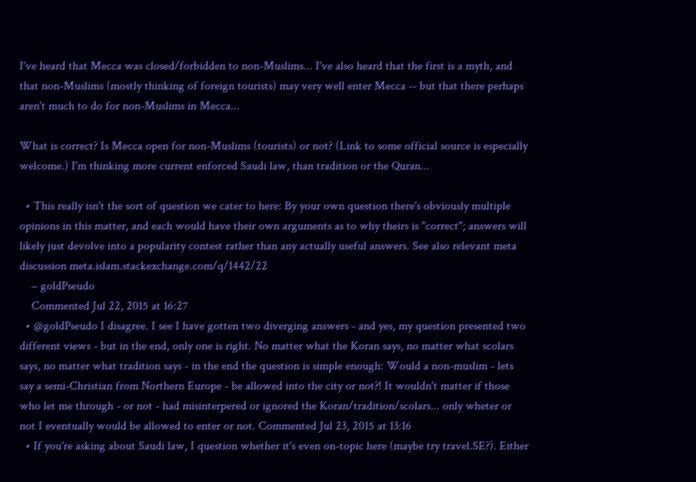I've heard that Mecca was closed/forbidden to non-Muslims... I've also heard that the first is a myth, and that non-Muslims (mostly thinking of foreign tourists) may very well enter Mecca -- but that there perhaps aren't much to do for non-Muslims in Mecca...

What is correct? Is Mecca open for non-Muslims (tourists) or not? (Link to some official source is especially welcome.) I'm thinking more current enforced Saudi law, than tradition or the Quran...

  • This really isn't the sort of question we cater to here: By your own question there's obviously multiple opinions in this matter, and each would have their own arguments as to why theirs is "correct"; answers will likely just devolve into a popularity contest rather than any actually useful answers. See also relevant meta discussion meta.islam.stackexchange.com/q/1442/22
    – goldPseudo
    Commented Jul 22, 2015 at 16:27
  • @goldPseudo I disagree. I see I have gotten two diverging answers - and yes, my question presented two different views - but in the end, only one is right. No matter what the Koran says, no matter what scolars says, no matter what tradition says - in the end the question is simple enough: Would a non-muslim - lets say a semi-Christian from Northern Europe - be allowed into the city or not?! It wouldn't matter if those who let me through - or not - had misinterpered or ignored the Koran/tradition/scolars... only wheter or not I eventually would be allowed to enter or not. Commented Jul 23, 2015 at 13:16
  • If you're asking about Saudi law, I question whether it's even on-topic here (maybe try travel.SE?). Either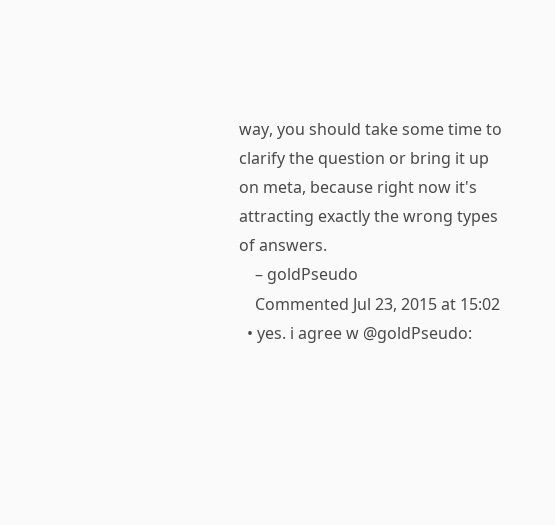way, you should take some time to clarify the question or bring it up on meta, because right now it's attracting exactly the wrong types of answers.
    – goldPseudo
    Commented Jul 23, 2015 at 15:02
  • yes. i agree w @goldPseudo: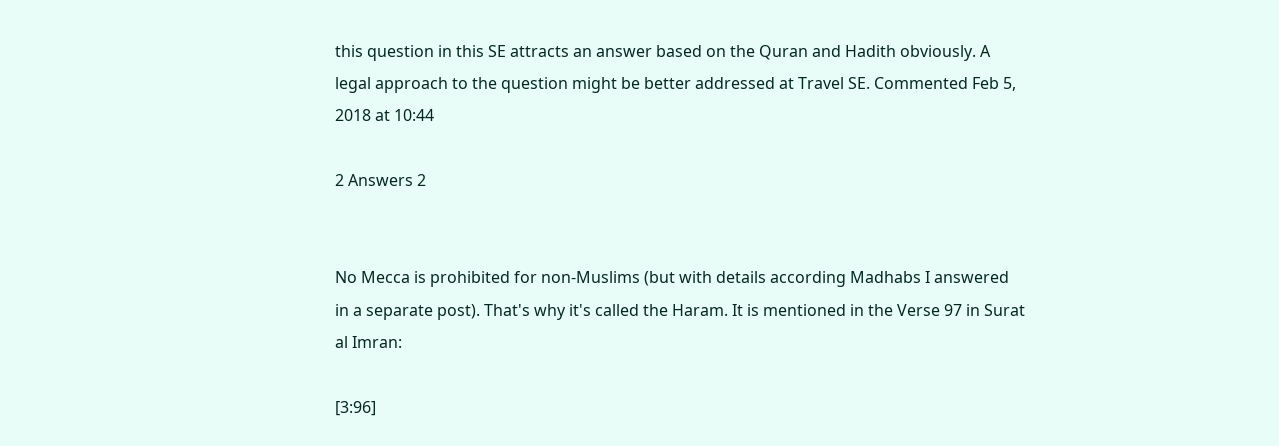this question in this SE attracts an answer based on the Quran and Hadith obviously. A legal approach to the question might be better addressed at Travel SE. Commented Feb 5, 2018 at 10:44

2 Answers 2


No Mecca is prohibited for non-Muslims (but with details according Madhabs I answered in a separate post). That's why it's called the Haram. It is mentioned in the Verse 97 in Surat al Imran:

[3:96]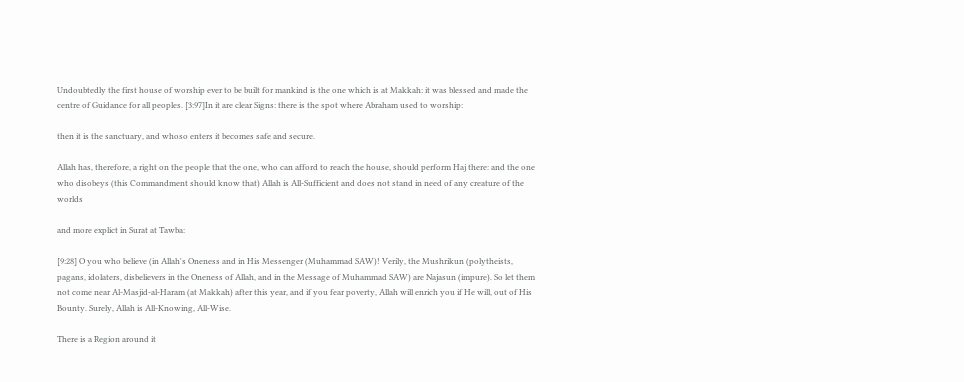Undoubtedly the first house of worship ever to be built for mankind is the one which is at Makkah: it was blessed and made the centre of Guidance for all peoples. [3:97]In it are clear Signs: there is the spot where Abraham used to worship:

then it is the sanctuary, and whoso enters it becomes safe and secure.

Allah has, therefore, a right on the people that the one, who can afford to reach the house, should perform Haj there: and the one who disobeys (this Commandment should know that) Allah is All-Sufficient and does not stand in need of any creature of the worlds

and more explict in Surat at Tawba:

[9:28] O you who believe (in Allah's Oneness and in His Messenger (Muhammad SAW)! Verily, the Mushrikun (polytheists, pagans, idolaters, disbelievers in the Oneness of Allah, and in the Message of Muhammad SAW) are Najasun (impure). So let them not come near Al-Masjid-al-Haram (at Makkah) after this year, and if you fear poverty, Allah will enrich you if He will, out of His Bounty. Surely, Allah is All-Knowing, All-Wise.

There is a Region around it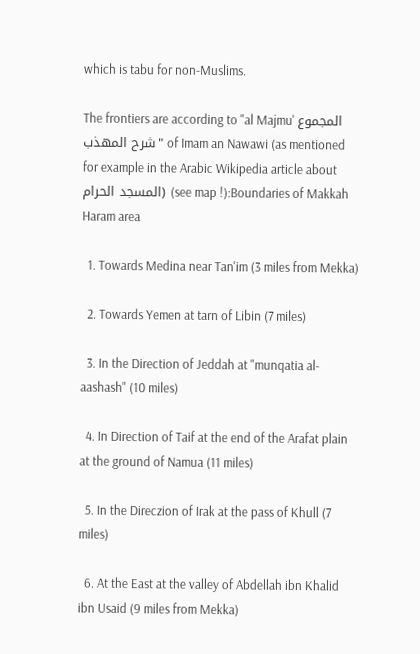which is tabu for non-Muslims.

The frontiers are according to "al Majmu' المجموع شرح المهذب" of Imam an Nawawi (as mentioned for example in the Arabic Wikipedia article about المسجد الحرام) (see map !):Boundaries of Makkah Haram area

  1. Towards Medina near Tan'im (3 miles from Mekka)

  2. Towards Yemen at tarn of Libin (7 miles)

  3. In the Direction of Jeddah at "munqatia al-aashash" (10 miles)

  4. In Direction of Taif at the end of the Arafat plain at the ground of Namua (11 miles)

  5. In the Direczion of Irak at the pass of Khull (7 miles)

  6. At the East at the valley of Abdellah ibn Khalid ibn Usaid (9 miles from Mekka)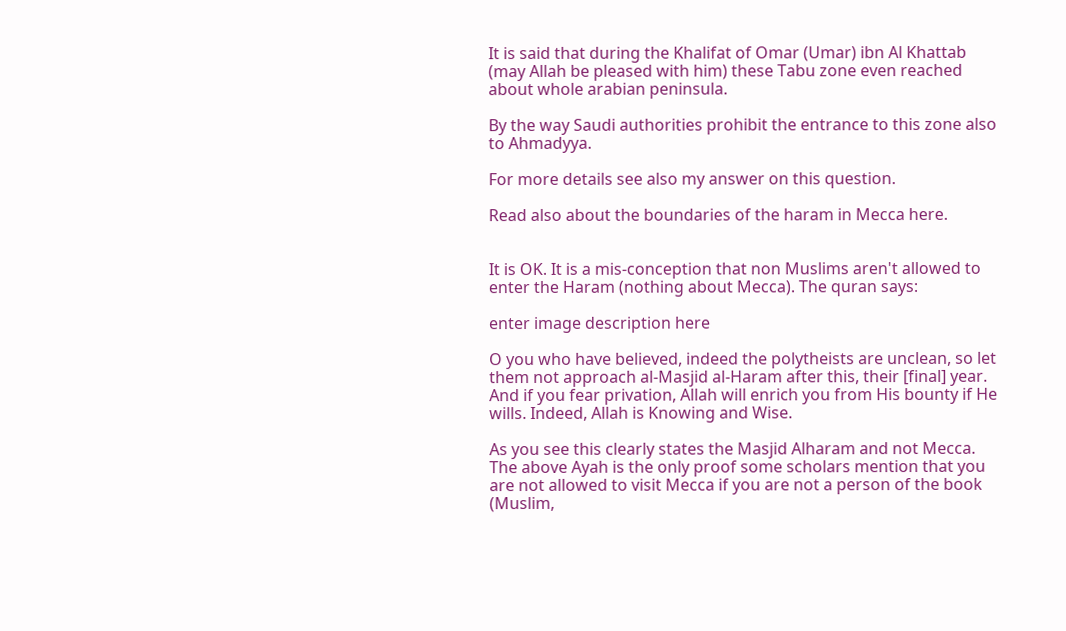It is said that during the Khalifat of Omar (Umar) ibn Al Khattab (may Allah be pleased with him) these Tabu zone even reached about whole arabian peninsula.

By the way Saudi authorities prohibit the entrance to this zone also to Ahmadyya.

For more details see also my answer on this question.

Read also about the boundaries of the haram in Mecca here.


It is OK. It is a mis-conception that non Muslims aren't allowed to enter the Haram (nothing about Mecca). The quran says:

enter image description here

O you who have believed, indeed the polytheists are unclean, so let them not approach al-Masjid al-Haram after this, their [final] year. And if you fear privation, Allah will enrich you from His bounty if He wills. Indeed, Allah is Knowing and Wise.

As you see this clearly states the Masjid Alharam and not Mecca. The above Ayah is the only proof some scholars mention that you are not allowed to visit Mecca if you are not a person of the book (Muslim,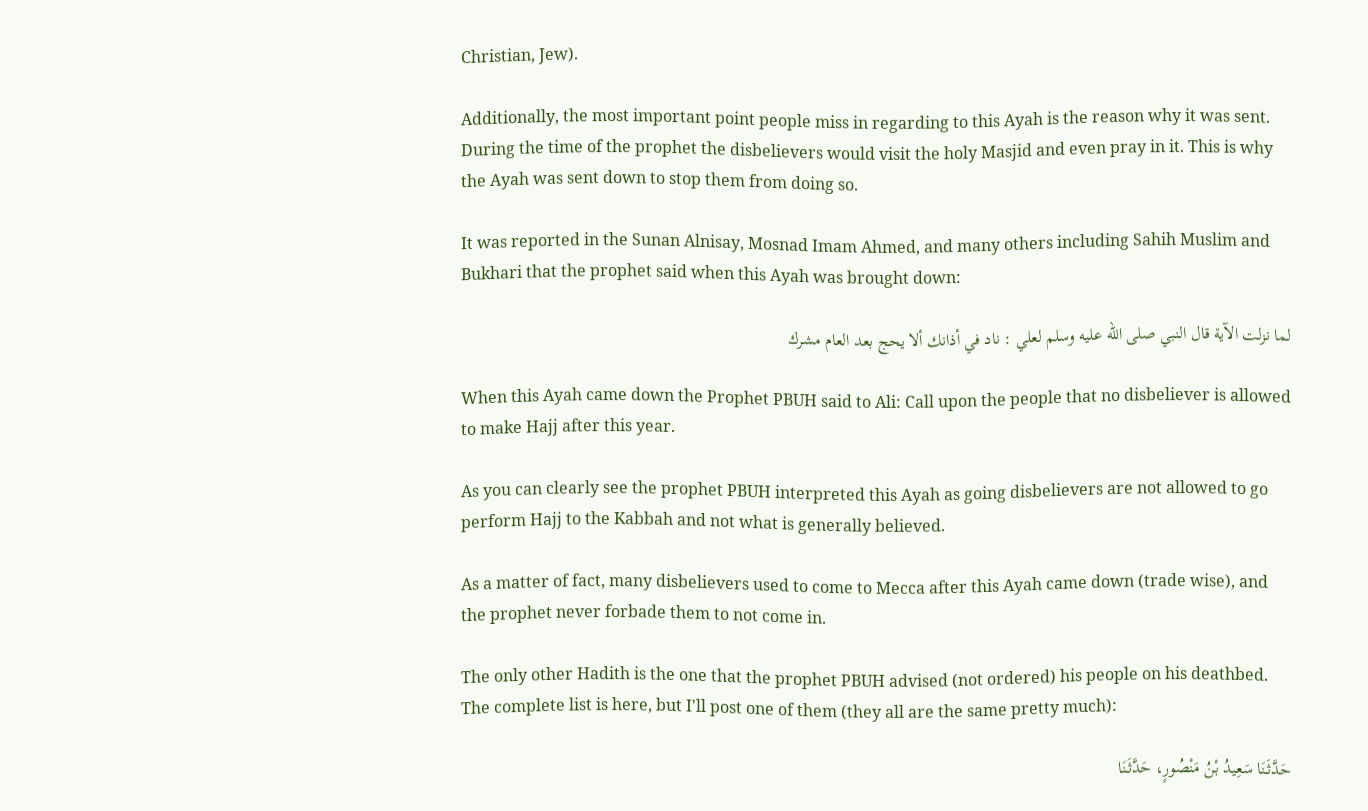Christian, Jew).

Additionally, the most important point people miss in regarding to this Ayah is the reason why it was sent. During the time of the prophet the disbelievers would visit the holy Masjid and even pray in it. This is why the Ayah was sent down to stop them from doing so.

It was reported in the Sunan Alnisay, Mosnad Imam Ahmed, and many others including Sahih Muslim and Bukhari that the prophet said when this Ayah was brought down:

لما نزلت الآية قال النبي صلى الله عليه وسلم لعلي : ناد في أذانك ألا يحج بعد العام مشرك

When this Ayah came down the Prophet PBUH said to Ali: Call upon the people that no disbeliever is allowed to make Hajj after this year.

As you can clearly see the prophet PBUH interpreted this Ayah as going disbelievers are not allowed to go perform Hajj to the Kabbah and not what is generally believed.

As a matter of fact, many disbelievers used to come to Mecca after this Ayah came down (trade wise), and the prophet never forbade them to not come in.

The only other Hadith is the one that the prophet PBUH advised (not ordered) his people on his deathbed. The complete list is here, but I'll post one of them (they all are the same pretty much):

حَدَّثَنَا سَعِيدُ بْنُ مَنْصُورٍ، حَدَّثَنَا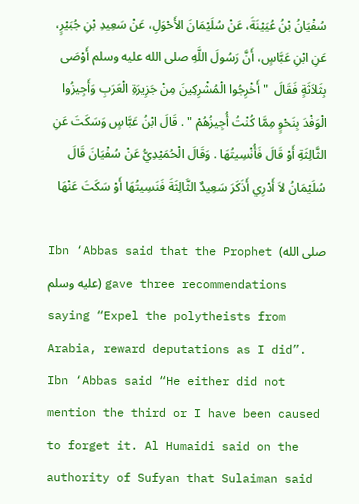سُفْيَانُ بْنُ عُيَيْنَةَ، عَنْ سُلَيْمَانَ الأَحْوَلِ، عَنْ سَعِيدِ بْنِ جُبَيْرٍ، عَنِ ابْنِ عَبَّاسٍ، أَنَّ رَسُولَ اللَّهِ صلى الله عليه وسلم أَوْصَى بِثَلاَثَةٍ فَقَالَ  " أَخْرِجُوا الْمُشْرِكِينَ مِنْ جَزِيرَةِ الْعَرَبِ وَأَجِيزُوا الْوَفْدَ بِنَحْوٍ مِمَّا كُنْتُ أُجِيزُهُمْ " . قَالَ ابْنُ عَبَّاسٍ وَسَكَتَ عَنِ الثَّالِثَةِ أَوْ قَالَ فَأُنْسِيتُهَا . وَقَالَ الْحُمَيْدِيُّ عَنْ سُفْيَانَ قَالَ سُلَيْمَانُ لاَ أَدْرِي أَذَكَرَ سَعِيدٌ الثَّالِثَةَ فَنَسِيتُهَا أَوْ سَكَتَ عَنْهَا

Ibn ‘Abbas said that the Prophet (صلى الله عليه وسلم) gave three recommendations saying “Expel the polytheists from Arabia, reward deputations as I did”. Ibn ‘Abbas said “He either did not mention the third or I have been caused to forget it. Al Humaidi said on the authority of Sufyan that Sulaiman said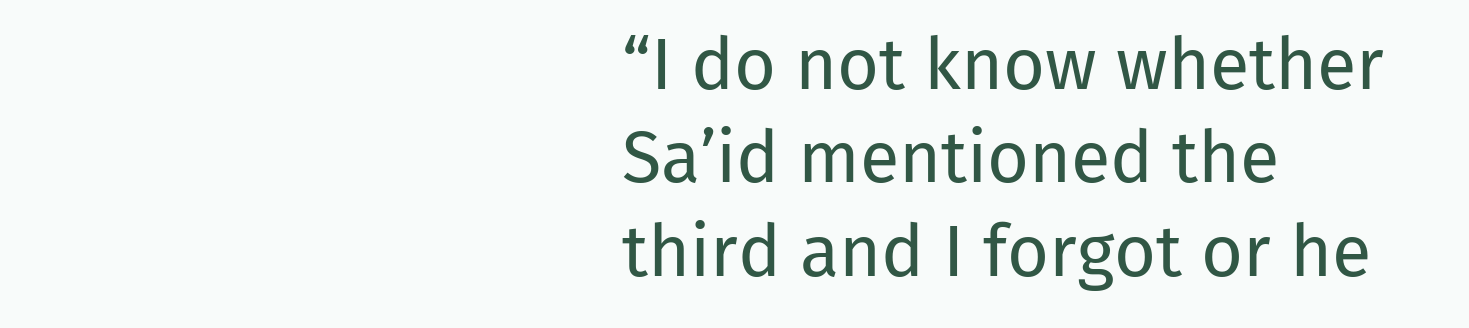“I do not know whether Sa’id mentioned the third and I forgot or he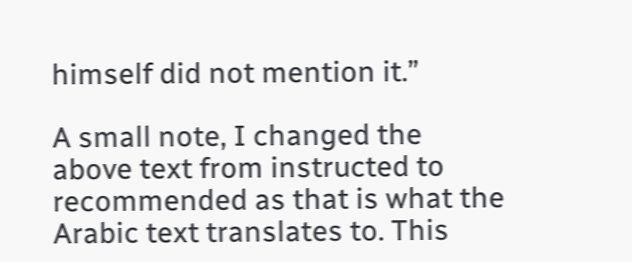himself did not mention it.”

A small note, I changed the above text from instructed to recommended as that is what the Arabic text translates to. This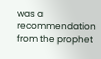was a recommendation from the prophet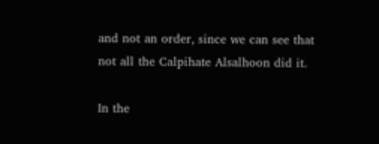and not an order, since we can see that not all the Calpihate Alsalhoon did it.

In the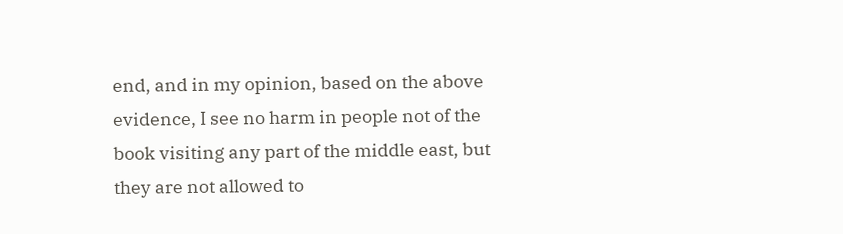end, and in my opinion, based on the above evidence, I see no harm in people not of the book visiting any part of the middle east, but they are not allowed to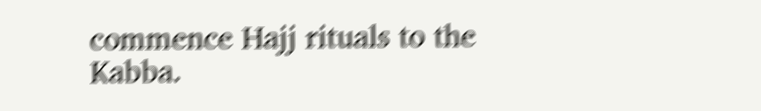commence Hajj rituals to the Kabba.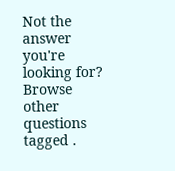Not the answer you're looking for? Browse other questions tagged .